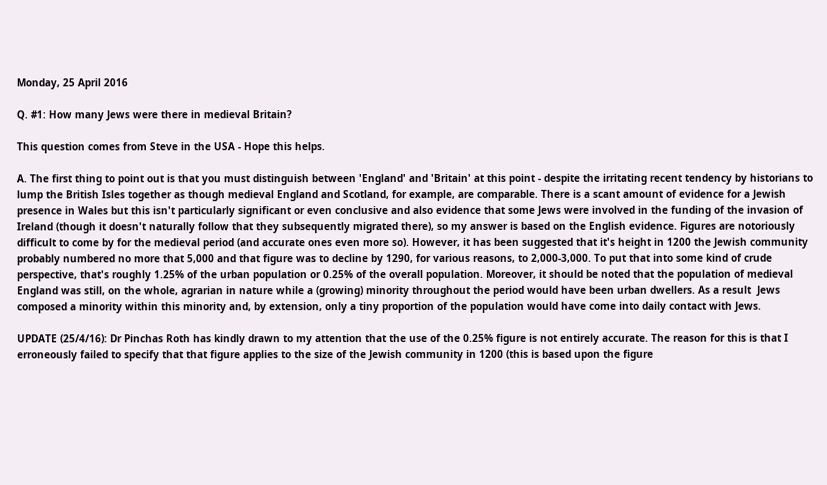Monday, 25 April 2016

Q. #1: How many Jews were there in medieval Britain?

This question comes from Steve in the USA - Hope this helps.

A. The first thing to point out is that you must distinguish between 'England' and 'Britain' at this point - despite the irritating recent tendency by historians to lump the British Isles together as though medieval England and Scotland, for example, are comparable. There is a scant amount of evidence for a Jewish presence in Wales but this isn't particularly significant or even conclusive and also evidence that some Jews were involved in the funding of the invasion of Ireland (though it doesn't naturally follow that they subsequently migrated there), so my answer is based on the English evidence. Figures are notoriously difficult to come by for the medieval period (and accurate ones even more so). However, it has been suggested that it's height in 1200 the Jewish community probably numbered no more that 5,000 and that figure was to decline by 1290, for various reasons, to 2,000-3,000. To put that into some kind of crude perspective, that's roughly 1.25% of the urban population or 0.25% of the overall population. Moreover, it should be noted that the population of medieval England was still, on the whole, agrarian in nature while a (growing) minority throughout the period would have been urban dwellers. As a result  Jews composed a minority within this minority and, by extension, only a tiny proportion of the population would have come into daily contact with Jews.

UPDATE (25/4/16): Dr Pinchas Roth has kindly drawn to my attention that the use of the 0.25% figure is not entirely accurate. The reason for this is that I erroneously failed to specify that that figure applies to the size of the Jewish community in 1200 (this is based upon the figure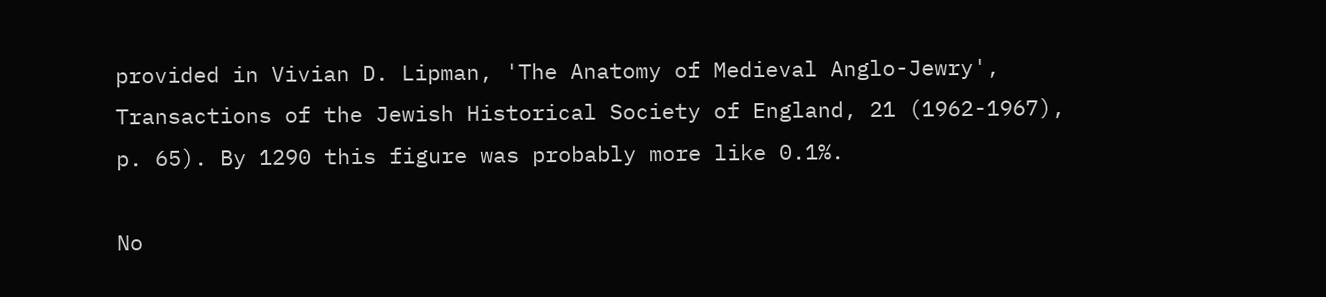provided in Vivian D. Lipman, 'The Anatomy of Medieval Anglo-Jewry', Transactions of the Jewish Historical Society of England, 21 (1962-1967), p. 65). By 1290 this figure was probably more like 0.1%.

No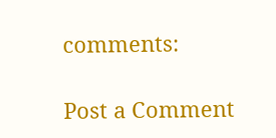comments:

Post a Comment